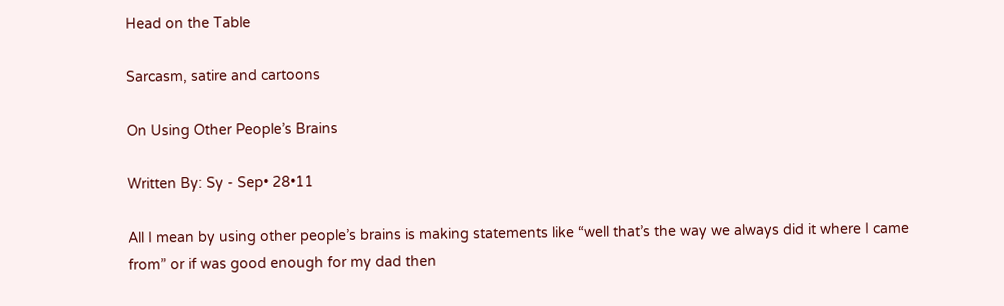Head on the Table

Sarcasm, satire and cartoons

On Using Other People’s Brains

Written By: Sy - Sep• 28•11

All I mean by using other people’s brains is making statements like “well that’s the way we always did it where I came from” or if was good enough for my dad then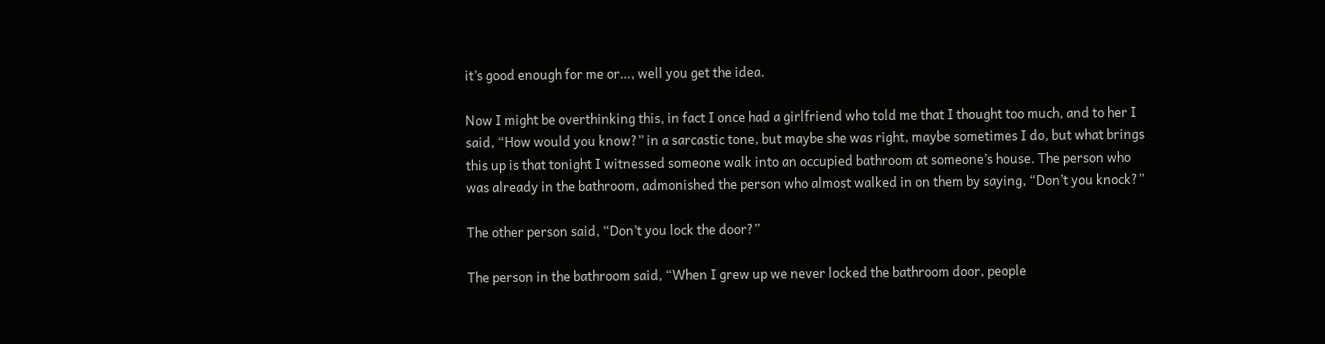it’s good enough for me or…, well you get the idea.

Now I might be overthinking this, in fact I once had a girlfriend who told me that I thought too much, and to her I said, “How would you know?” in a sarcastic tone, but maybe she was right, maybe sometimes I do, but what brings this up is that tonight I witnessed someone walk into an occupied bathroom at someone’s house. The person who was already in the bathroom, admonished the person who almost walked in on them by saying, “Don’t you knock?”

The other person said, “Don’t you lock the door?”

The person in the bathroom said, “When I grew up we never locked the bathroom door, people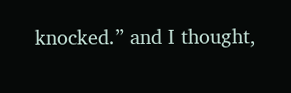knocked.” and I thought,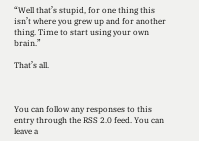“Well that’s stupid, for one thing this isn’t where you grew up and for another thing. Time to start using your own brain.”

That’s all.



You can follow any responses to this entry through the RSS 2.0 feed. You can leave a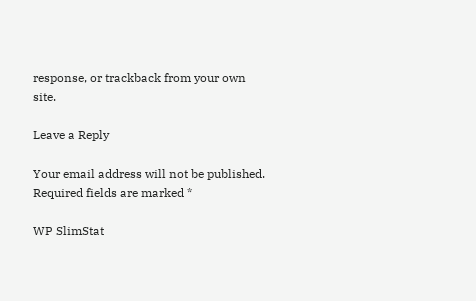response, or trackback from your own site.

Leave a Reply

Your email address will not be published. Required fields are marked *

WP SlimStat